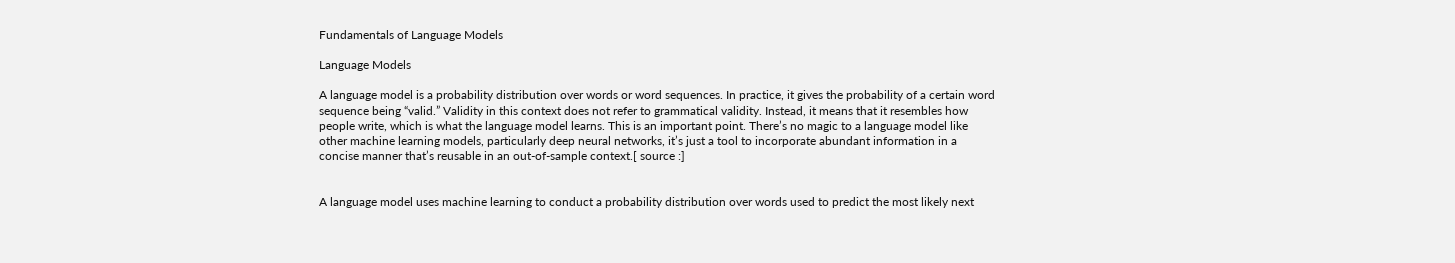Fundamentals of Language Models

Language Models

A language model is a probability distribution over words or word sequences. In practice, it gives the probability of a certain word sequence being “valid.” Validity in this context does not refer to grammatical validity. Instead, it means that it resembles how people write, which is what the language model learns. This is an important point. There’s no magic to a language model like other machine learning models, particularly deep neural networks, it’s just a tool to incorporate abundant information in a concise manner that’s reusable in an out-of-sample context.[ source :]


A language model uses machine learning to conduct a probability distribution over words used to predict the most likely next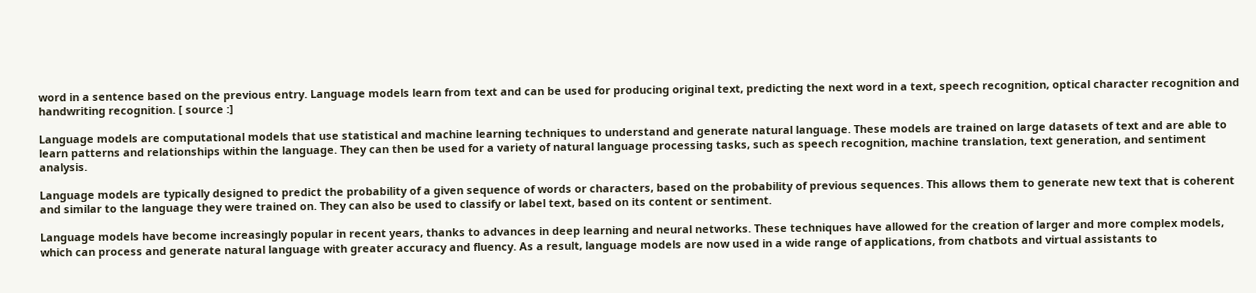word in a sentence based on the previous entry. Language models learn from text and can be used for producing original text, predicting the next word in a text, speech recognition, optical character recognition and handwriting recognition. [ source :]

Language models are computational models that use statistical and machine learning techniques to understand and generate natural language. These models are trained on large datasets of text and are able to learn patterns and relationships within the language. They can then be used for a variety of natural language processing tasks, such as speech recognition, machine translation, text generation, and sentiment analysis.

Language models are typically designed to predict the probability of a given sequence of words or characters, based on the probability of previous sequences. This allows them to generate new text that is coherent and similar to the language they were trained on. They can also be used to classify or label text, based on its content or sentiment.

Language models have become increasingly popular in recent years, thanks to advances in deep learning and neural networks. These techniques have allowed for the creation of larger and more complex models, which can process and generate natural language with greater accuracy and fluency. As a result, language models are now used in a wide range of applications, from chatbots and virtual assistants to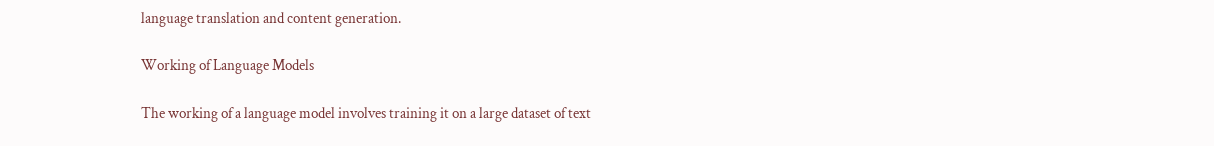language translation and content generation.

Working of Language Models

The working of a language model involves training it on a large dataset of text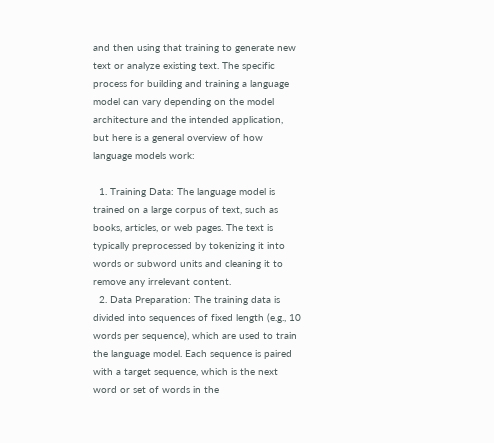and then using that training to generate new text or analyze existing text. The specific process for building and training a language model can vary depending on the model architecture and the intended application, but here is a general overview of how language models work:

  1. Training Data: The language model is trained on a large corpus of text, such as books, articles, or web pages. The text is typically preprocessed by tokenizing it into words or subword units and cleaning it to remove any irrelevant content.
  2. Data Preparation: The training data is divided into sequences of fixed length (e.g., 10 words per sequence), which are used to train the language model. Each sequence is paired with a target sequence, which is the next word or set of words in the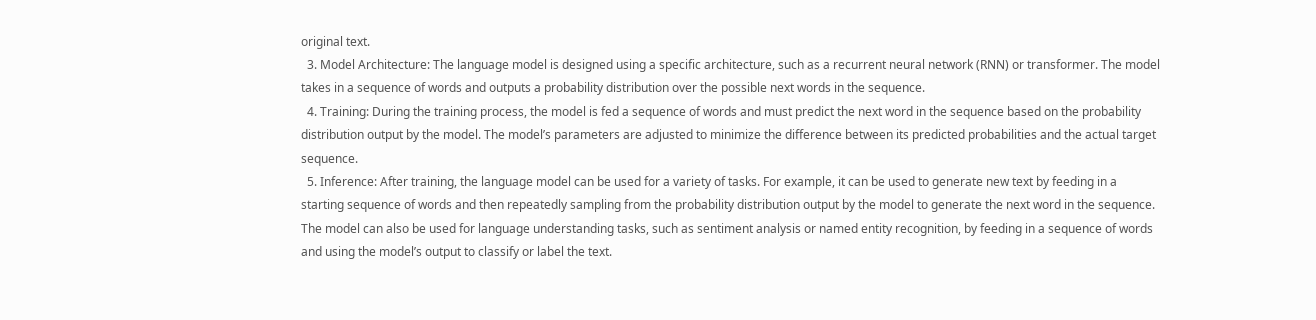original text.
  3. Model Architecture: The language model is designed using a specific architecture, such as a recurrent neural network (RNN) or transformer. The model takes in a sequence of words and outputs a probability distribution over the possible next words in the sequence.
  4. Training: During the training process, the model is fed a sequence of words and must predict the next word in the sequence based on the probability distribution output by the model. The model’s parameters are adjusted to minimize the difference between its predicted probabilities and the actual target sequence.
  5. Inference: After training, the language model can be used for a variety of tasks. For example, it can be used to generate new text by feeding in a starting sequence of words and then repeatedly sampling from the probability distribution output by the model to generate the next word in the sequence. The model can also be used for language understanding tasks, such as sentiment analysis or named entity recognition, by feeding in a sequence of words and using the model’s output to classify or label the text.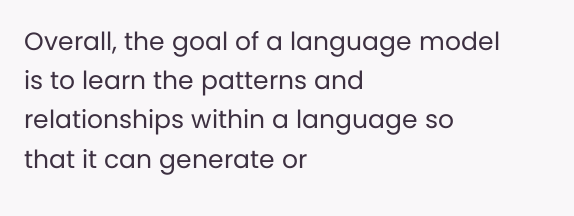Overall, the goal of a language model is to learn the patterns and relationships within a language so that it can generate or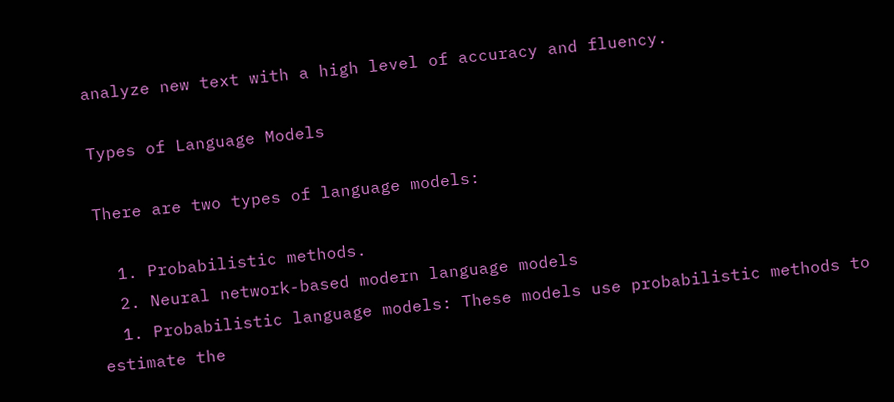analyze new text with a high level of accuracy and fluency.

Types of Language Models

There are two types of language models:

  1. Probabilistic methods.
  2. Neural network-based modern language models
  1. Probabilistic language models: These models use probabilistic methods to estimate the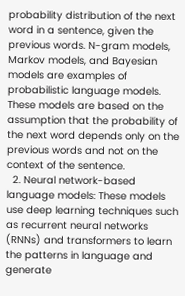probability distribution of the next word in a sentence, given the previous words. N-gram models, Markov models, and Bayesian models are examples of probabilistic language models. These models are based on the assumption that the probability of the next word depends only on the previous words and not on the context of the sentence.
  2. Neural network-based language models: These models use deep learning techniques such as recurrent neural networks (RNNs) and transformers to learn the patterns in language and generate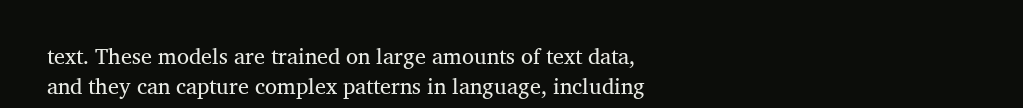text. These models are trained on large amounts of text data, and they can capture complex patterns in language, including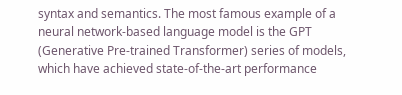syntax and semantics. The most famous example of a neural network-based language model is the GPT (Generative Pre-trained Transformer) series of models, which have achieved state-of-the-art performance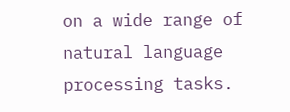on a wide range of natural language processing tasks.